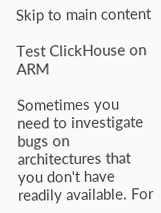Skip to main content

Test ClickHouse on ARM

Sometimes you need to investigate bugs on architectures that you don't have readily available. For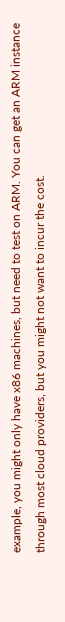example, you might only have x86 machines, but need to test on ARM. You can get an ARM instance through most cloud providers, but you might not want to incur the cost.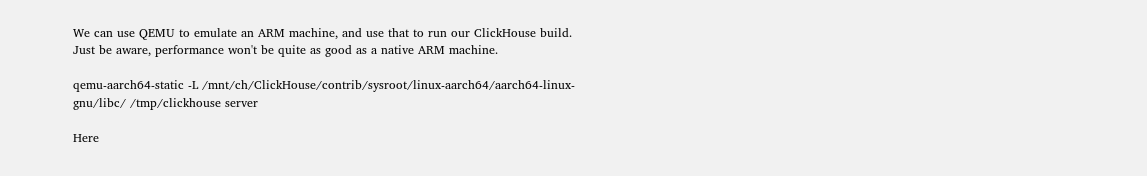We can use QEMU to emulate an ARM machine, and use that to run our ClickHouse build. Just be aware, performance won't be quite as good as a native ARM machine.

qemu-aarch64-static -L /mnt/ch/ClickHouse/contrib/sysroot/linux-aarch64/aarch64-linux-gnu/libc/ /tmp/clickhouse server

Here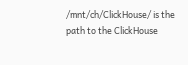/mnt/ch/ClickHouse/ is the path to the ClickHouse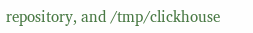repository, and /tmp/clickhouse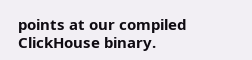points at our compiled ClickHouse binary.